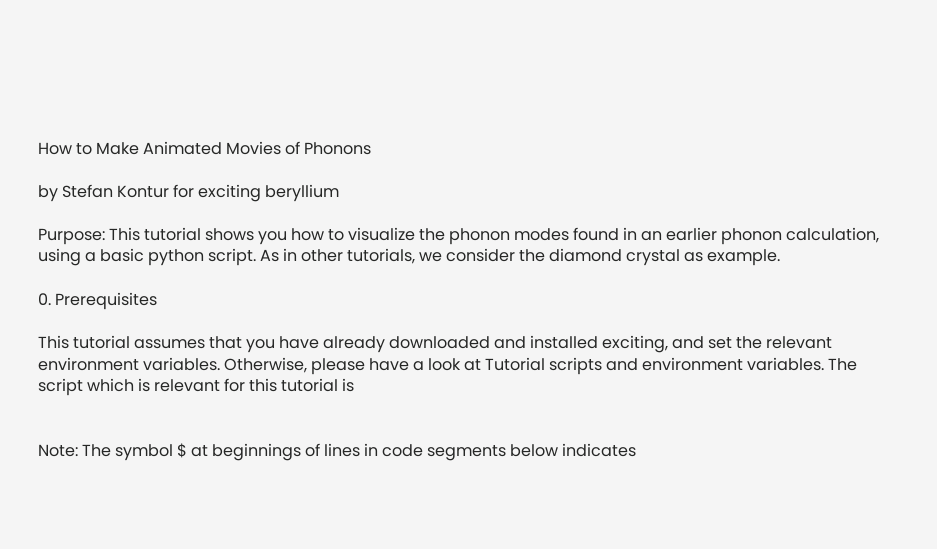How to Make Animated Movies of Phonons

by Stefan Kontur for exciting beryllium

Purpose: This tutorial shows you how to visualize the phonon modes found in an earlier phonon calculation, using a basic python script. As in other tutorials, we consider the diamond crystal as example.

0. Prerequisites

This tutorial assumes that you have already downloaded and installed exciting, and set the relevant environment variables. Otherwise, please have a look at Tutorial scripts and environment variables. The script which is relevant for this tutorial is


Note: The symbol $ at beginnings of lines in code segments below indicates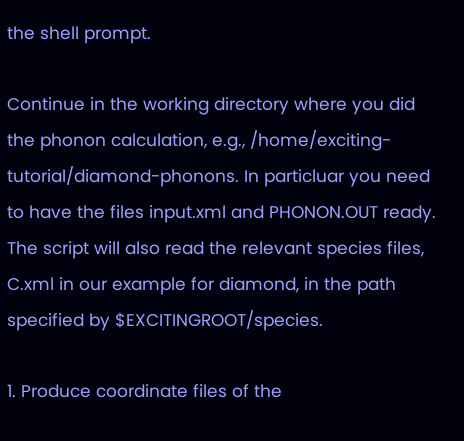the shell prompt.

Continue in the working directory where you did the phonon calculation, e.g., /home/exciting-tutorial/diamond-phonons. In particluar you need to have the files input.xml and PHONON.OUT ready. The script will also read the relevant species files, C.xml in our example for diamond, in the path specified by $EXCITINGROOT/species.

1. Produce coordinate files of the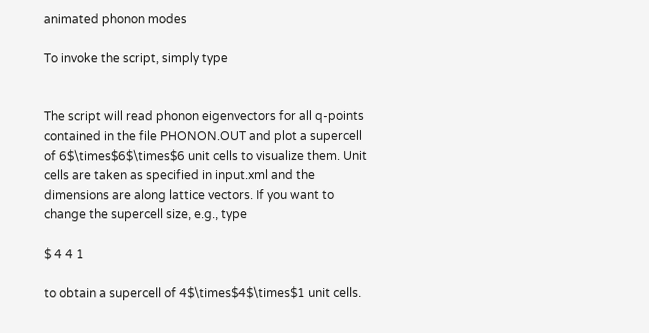animated phonon modes

To invoke the script, simply type


The script will read phonon eigenvectors for all q-points contained in the file PHONON.OUT and plot a supercell of 6$\times$6$\times$6 unit cells to visualize them. Unit cells are taken as specified in input.xml and the dimensions are along lattice vectors. If you want to change the supercell size, e.g., type

$ 4 4 1

to obtain a supercell of 4$\times$4$\times$1 unit cells.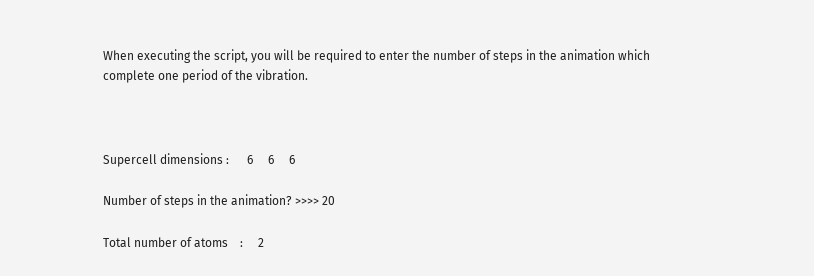When executing the script, you will be required to enter the number of steps in the animation which complete one period of the vibration.



Supercell dimensions :      6     6     6

Number of steps in the animation? >>>> 20

Total number of atoms    :     2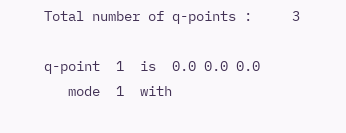Total number of q-points :     3

q-point  1  is  0.0 0.0 0.0
   mode  1  with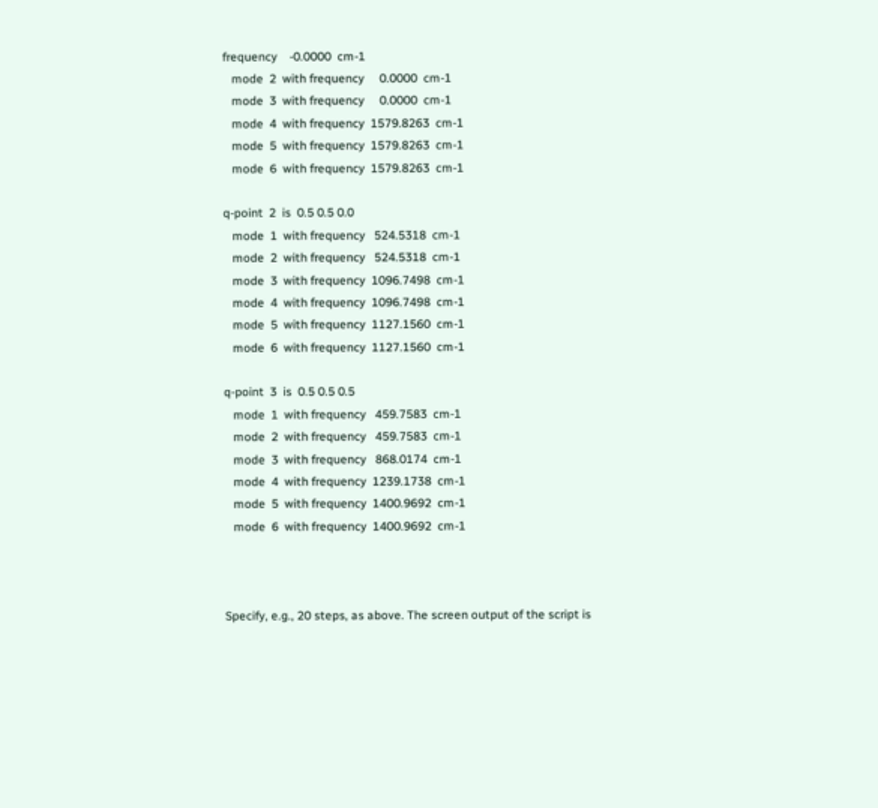frequency    -0.0000  cm-1
   mode  2  with frequency     0.0000  cm-1
   mode  3  with frequency     0.0000  cm-1
   mode  4  with frequency  1579.8263  cm-1
   mode  5  with frequency  1579.8263  cm-1
   mode  6  with frequency  1579.8263  cm-1

q-point  2  is  0.5 0.5 0.0
   mode  1  with frequency   524.5318  cm-1
   mode  2  with frequency   524.5318  cm-1
   mode  3  with frequency  1096.7498  cm-1
   mode  4  with frequency  1096.7498  cm-1
   mode  5  with frequency  1127.1560  cm-1
   mode  6  with frequency  1127.1560  cm-1

q-point  3  is  0.5 0.5 0.5
   mode  1  with frequency   459.7583  cm-1
   mode  2  with frequency   459.7583  cm-1
   mode  3  with frequency   868.0174  cm-1
   mode  4  with frequency  1239.1738  cm-1
   mode  5  with frequency  1400.9692  cm-1
   mode  6  with frequency  1400.9692  cm-1



Specify, e.g., 20 steps, as above. The screen output of the script is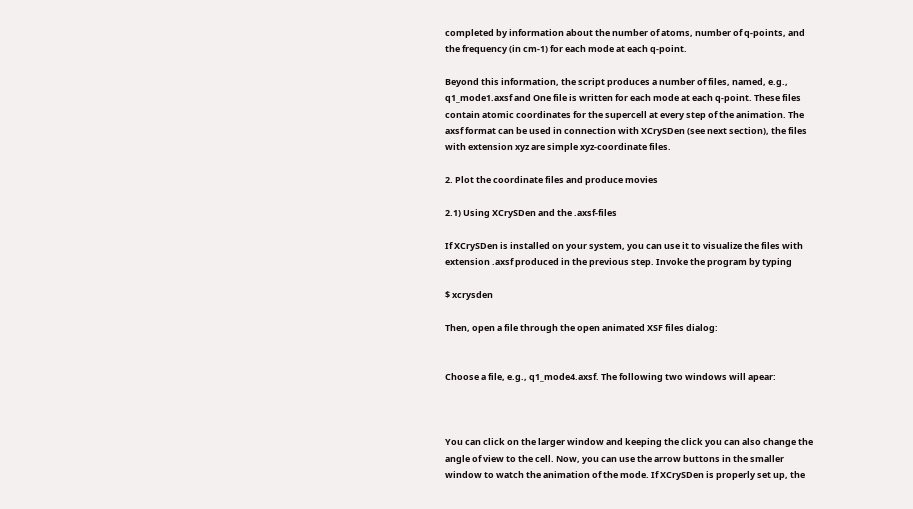completed by information about the number of atoms, number of q-points, and the frequency (in cm-1) for each mode at each q-point.

Beyond this information, the script produces a number of files, named, e.g., q1_mode1.axsf and One file is written for each mode at each q-point. These files contain atomic coordinates for the supercell at every step of the animation. The axsf format can be used in connection with XCrySDen (see next section), the files with extension xyz are simple xyz-coordinate files.

2. Plot the coordinate files and produce movies

2.1) Using XCrySDen and the .axsf-files

If XCrySDen is installed on your system, you can use it to visualize the files with extension .axsf produced in the previous step. Invoke the program by typing

$ xcrysden

Then, open a file through the open animated XSF files dialog:


Choose a file, e.g., q1_mode4.axsf. The following two windows will apear:



You can click on the larger window and keeping the click you can also change the angle of view to the cell. Now, you can use the arrow buttons in the smaller window to watch the animation of the mode. If XCrySDen is properly set up, the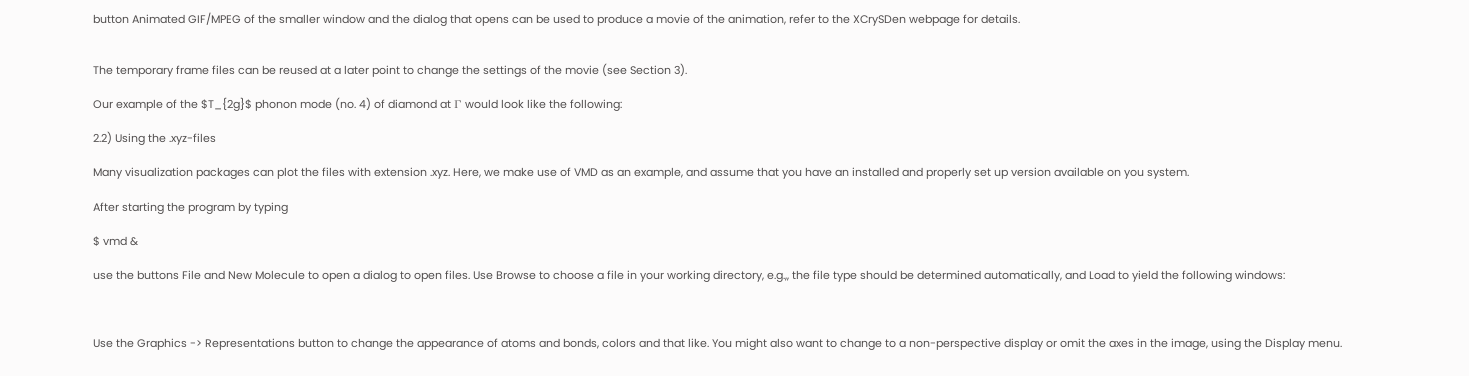button Animated GIF/MPEG of the smaller window and the dialog that opens can be used to produce a movie of the animation, refer to the XCrySDen webpage for details.


The temporary frame files can be reused at a later point to change the settings of the movie (see Section 3).

Our example of the $T_{2g}$ phonon mode (no. 4) of diamond at Γ would look like the following:

2.2) Using the .xyz-files

Many visualization packages can plot the files with extension .xyz. Here, we make use of VMD as an example, and assume that you have an installed and properly set up version available on you system.

After starting the program by typing

$ vmd &

use the buttons File and New Molecule to open a dialog to open files. Use Browse to choose a file in your working directory, e.g.,, the file type should be determined automatically, and Load to yield the following windows:



Use the Graphics -> Representations button to change the appearance of atoms and bonds, colors and that like. You might also want to change to a non-perspective display or omit the axes in the image, using the Display menu.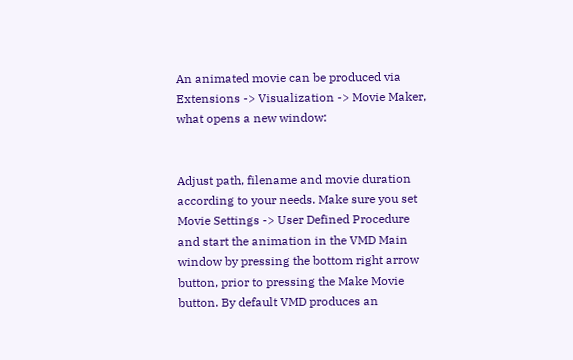An animated movie can be produced via Extensions -> Visualization -> Movie Maker, what opens a new window:


Adjust path, filename and movie duration according to your needs. Make sure you set Movie Settings -> User Defined Procedure and start the animation in the VMD Main window by pressing the bottom right arrow button, prior to pressing the Make Movie button. By default VMD produces an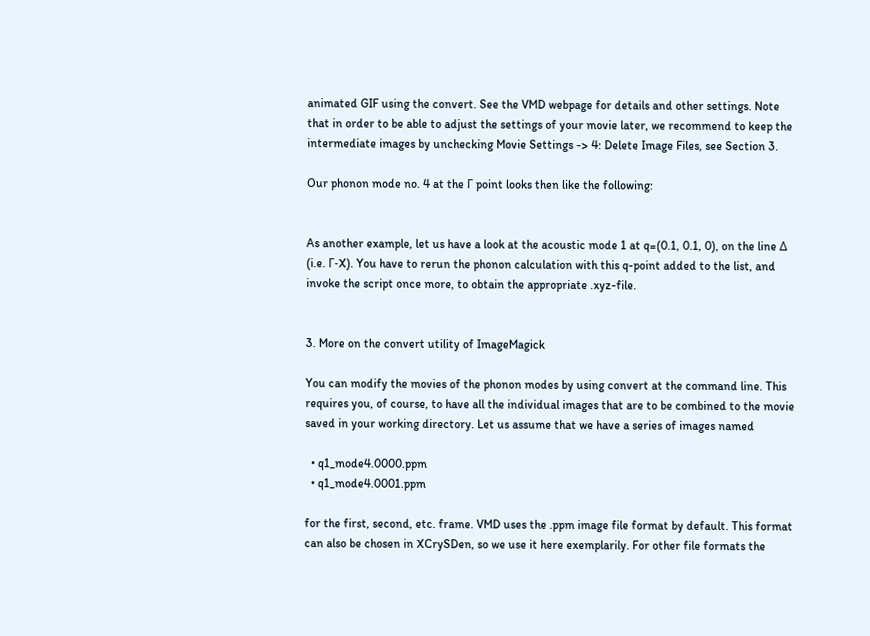animated GIF using the convert. See the VMD webpage for details and other settings. Note that in order to be able to adjust the settings of your movie later, we recommend to keep the intermediate images by unchecking Movie Settings -> 4: Delete Image Files, see Section 3.

Our phonon mode no. 4 at the Γ point looks then like the following:


As another example, let us have a look at the acoustic mode 1 at q=(0.1, 0.1, 0), on the line Δ (i.e. Γ-X). You have to rerun the phonon calculation with this q-point added to the list, and invoke the script once more, to obtain the appropriate .xyz-file.


3. More on the convert utility of ImageMagick

You can modify the movies of the phonon modes by using convert at the command line. This requires you, of course, to have all the individual images that are to be combined to the movie saved in your working directory. Let us assume that we have a series of images named

  • q1_mode4.0000.ppm
  • q1_mode4.0001.ppm

for the first, second, etc. frame. VMD uses the .ppm image file format by default. This format can also be chosen in XCrySDen, so we use it here exemplarily. For other file formats the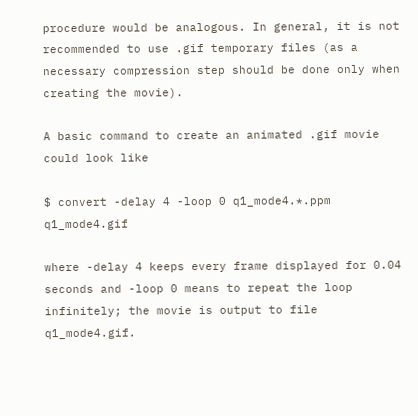procedure would be analogous. In general, it is not recommended to use .gif temporary files (as a necessary compression step should be done only when creating the movie).

A basic command to create an animated .gif movie could look like

$ convert -delay 4 -loop 0 q1_mode4.*.ppm q1_mode4.gif

where -delay 4 keeps every frame displayed for 0.04 seconds and -loop 0 means to repeat the loop infinitely; the movie is output to file q1_mode4.gif.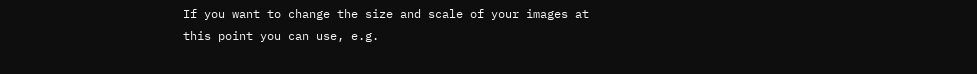If you want to change the size and scale of your images at this point you can use, e.g.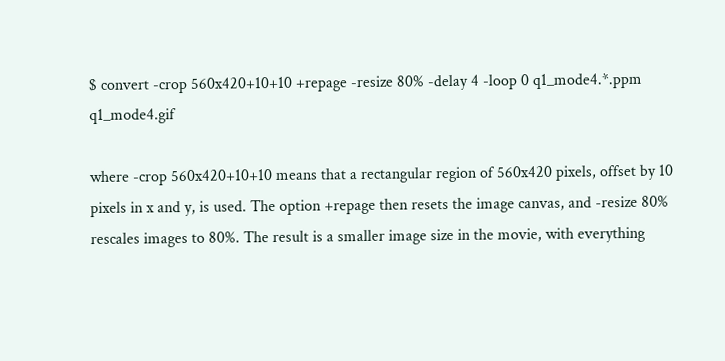$ convert -crop 560x420+10+10 +repage -resize 80% -delay 4 -loop 0 q1_mode4.*.ppm q1_mode4.gif

where -crop 560x420+10+10 means that a rectangular region of 560x420 pixels, offset by 10 pixels in x and y, is used. The option +repage then resets the image canvas, and -resize 80% rescales images to 80%. The result is a smaller image size in the movie, with everything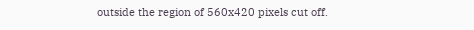outside the region of 560x420 pixels cut off.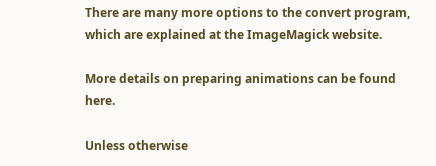There are many more options to the convert program, which are explained at the ImageMagick website.

More details on preparing animations can be found here.

Unless otherwise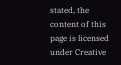stated, the content of this page is licensed under Creative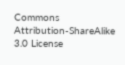Commons Attribution-ShareAlike 3.0 License